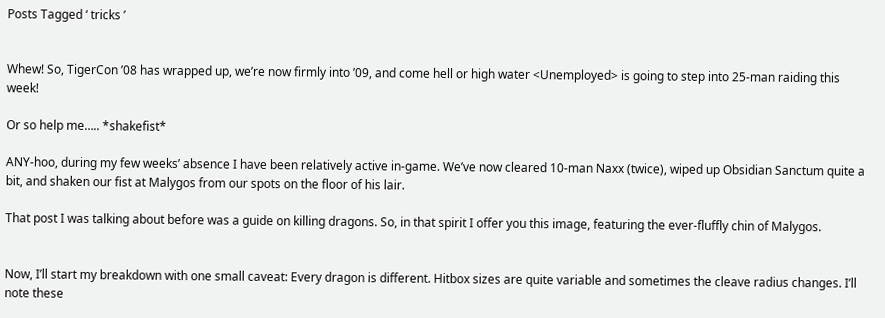Posts Tagged ‘ tricks ’


Whew! So, TigerCon ’08 has wrapped up, we’re now firmly into ’09, and come hell or high water <Unemployed> is going to step into 25-man raiding this week!

Or so help me….. *shakefist*

ANY-hoo, during my few weeks’ absence I have been relatively active in-game. We’ve now cleared 10-man Naxx (twice), wiped up Obsidian Sanctum quite a bit, and shaken our fist at Malygos from our spots on the floor of his lair.

That post I was talking about before was a guide on killing dragons. So, in that spirit I offer you this image, featuring the ever-fluffly chin of Malygos.


Now, I’ll start my breakdown with one small caveat: Every dragon is different. Hitbox sizes are quite variable and sometimes the cleave radius changes. I’ll note these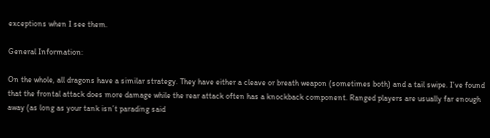exceptions when I see them.

General Information:

On the whole, all dragons have a similar strategy. They have either a cleave or breath weapon (sometimes both) and a tail swipe. I’ve found that the frontal attack does more damage while the rear attack often has a knockback component. Ranged players are usually far enough away (as long as your tank isn’t parading said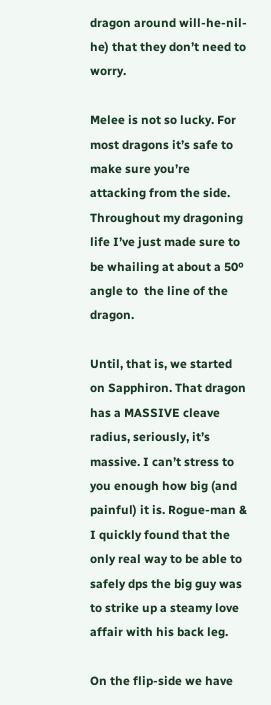dragon around will-he-nil-he) that they don’t need to worry.

Melee is not so lucky. For most dragons it’s safe to make sure you’re attacking from the side. Throughout my dragoning life I’ve just made sure to be whailing at about a 50º angle to  the line of the dragon.

Until, that is, we started on Sapphiron. That dragon has a MASSIVE cleave radius, seriously, it’s massive. I can’t stress to you enough how big (and painful) it is. Rogue-man & I quickly found that the only real way to be able to safely dps the big guy was to strike up a steamy love affair with his back leg.

On the flip-side we have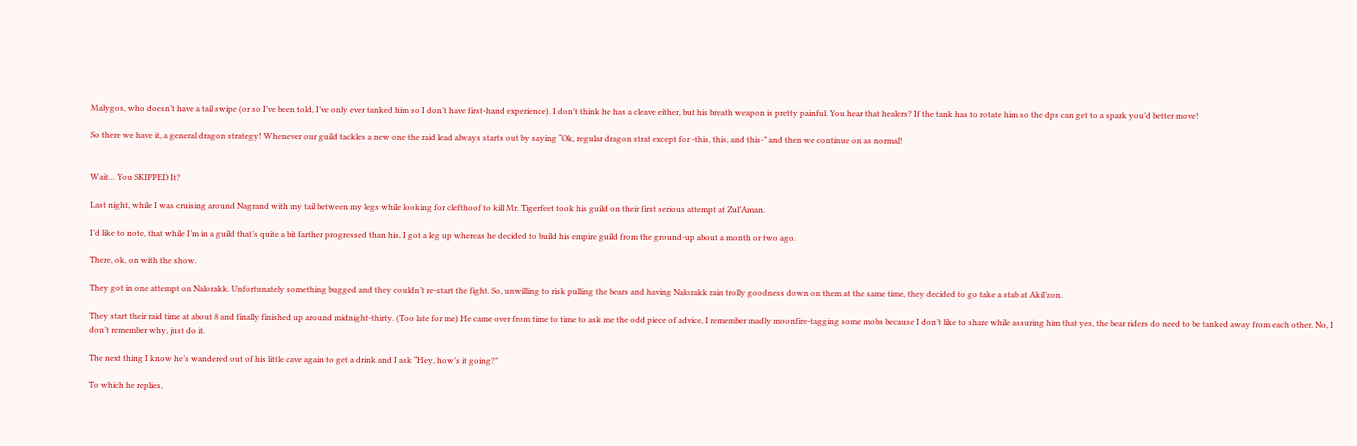Malygos, who doesn’t have a tail swipe (or so I’ve been told, I’ve only ever tanked him so I don’t have first-hand experience). I don’t think he has a cleave either, but his breath weapon is pretty painful. You hear that healers? If the tank has to rotate him so the dps can get to a spark you’d better move!

So there we have it, a general dragon strategy! Whenever our guild tackles a new one the raid lead always starts out by saying “Ok, regular dragon strat except for -this, this, and this-” and then we continue on as normal!


Wait… You SKIPPED It?

Last night, while I was cruising around Nagrand with my tail between my legs while looking for clefthoof to kill Mr. Tigerfeet took his guild on their first serious attempt at Zul’Aman.

I’d like to note, that while I’m in a guild that’s quite a bit farther progressed than his, I got a leg up whereas he decided to build his empire guild from the ground-up about a month or two ago.

There, ok, on with the show.

They got in one attempt on Nalorakk. Unfortunately something bugged and they couldn’t re-start the fight. So, unwilling to risk pulling the bears and having Nalorakk rain trolly goodness down on them at the same time, they decided to go take a stab at Akil’zon.

They start their raid time at about 8 and finally finished up around midnight-thirty. (Too late for me) He came over from time to time to ask me the odd piece of advice, I remember madly moonfire-tagging some mobs because I don’t like to share while assuring him that yes, the bear riders do need to be tanked away from each other. No, I don’t remember why, just do it.

The next thing I know he’s wandered out of his little cave again to get a drink and I ask “Hey, how’s it going?”

To which he replies,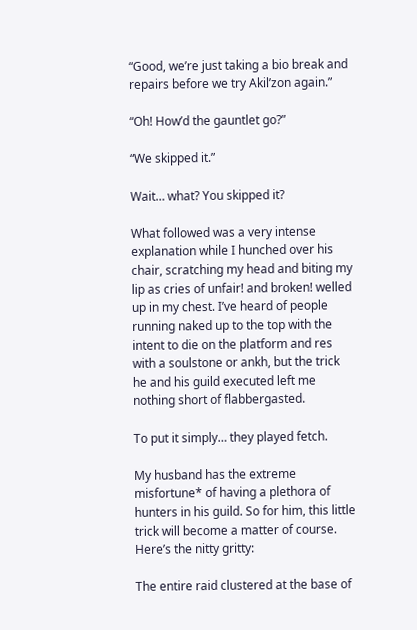“Good, we’re just taking a bio break and repairs before we try Akil’zon again.”

“Oh! How’d the gauntlet go?”

“We skipped it.”

Wait… what? You skipped it?

What followed was a very intense explanation while I hunched over his chair, scratching my head and biting my lip as cries of unfair! and broken! welled up in my chest. I’ve heard of people running naked up to the top with the intent to die on the platform and res with a soulstone or ankh, but the trick he and his guild executed left me nothing short of flabbergasted.

To put it simply… they played fetch.

My husband has the extreme misfortune* of having a plethora of hunters in his guild. So for him, this little trick will become a matter of course. Here’s the nitty gritty:

The entire raid clustered at the base of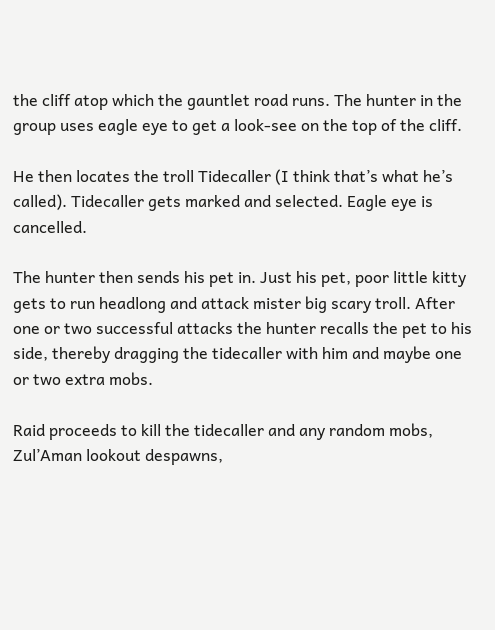the cliff atop which the gauntlet road runs. The hunter in the group uses eagle eye to get a look-see on the top of the cliff.

He then locates the troll Tidecaller (I think that’s what he’s called). Tidecaller gets marked and selected. Eagle eye is cancelled.

The hunter then sends his pet in. Just his pet, poor little kitty gets to run headlong and attack mister big scary troll. After one or two successful attacks the hunter recalls the pet to his side, thereby dragging the tidecaller with him and maybe one or two extra mobs.

Raid proceeds to kill the tidecaller and any random mobs, Zul’Aman lookout despawns,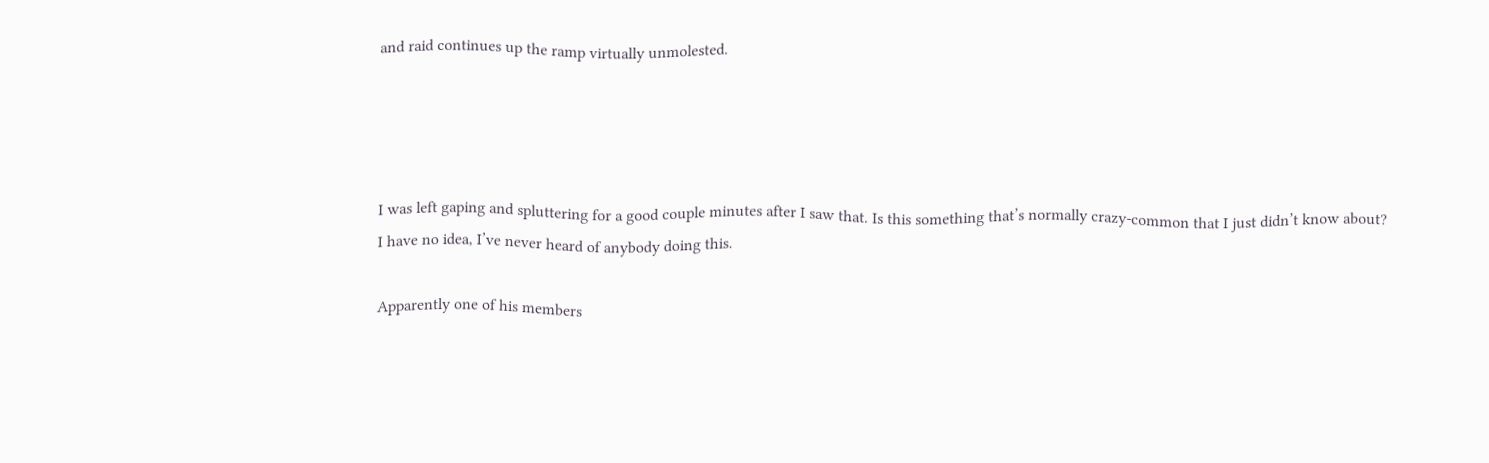and raid continues up the ramp virtually unmolested.




I was left gaping and spluttering for a good couple minutes after I saw that. Is this something that’s normally crazy-common that I just didn’t know about? I have no idea, I’ve never heard of anybody doing this.

Apparently one of his members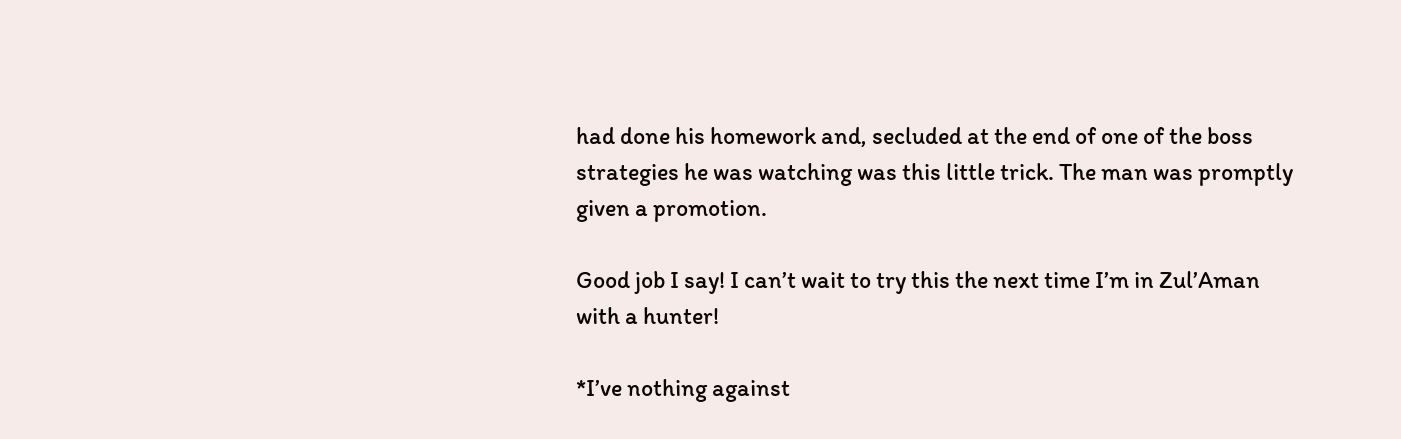had done his homework and, secluded at the end of one of the boss strategies he was watching was this little trick. The man was promptly given a promotion.

Good job I say! I can’t wait to try this the next time I’m in Zul’Aman with a hunter!

*I’ve nothing against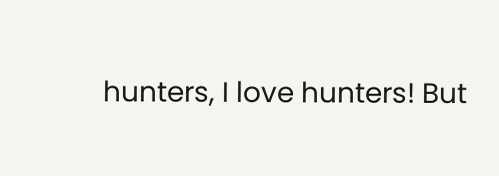hunters, I love hunters! But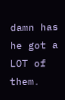damn has he got a LOT of them.